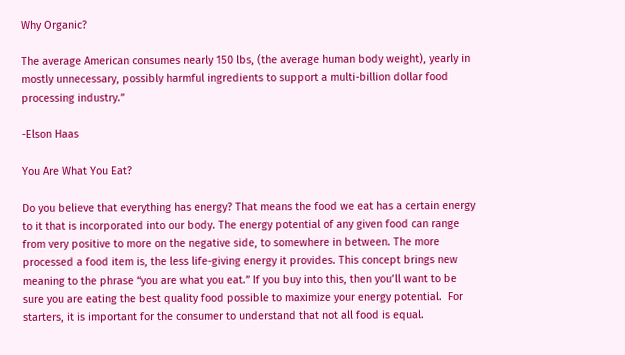Why Organic?

The average American consumes nearly 150 lbs, (the average human body weight), yearly in mostly unnecessary, possibly harmful ingredients to support a multi-billion dollar food processing industry.”

-Elson Haas

You Are What You Eat?

Do you believe that everything has energy? That means the food we eat has a certain energy to it that is incorporated into our body. The energy potential of any given food can range from very positive to more on the negative side, to somewhere in between. The more processed a food item is, the less life-giving energy it provides. This concept brings new meaning to the phrase “you are what you eat.” If you buy into this, then you’ll want to be sure you are eating the best quality food possible to maximize your energy potential.  For starters, it is important for the consumer to understand that not all food is equal.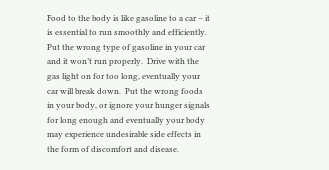Food to the body is like gasoline to a car – it is essential to run smoothly and efficiently.  Put the wrong type of gasoline in your car and it won’t run properly.  Drive with the gas light on for too long, eventually your car will break down.  Put the wrong foods in your body, or ignore your hunger signals for long enough and eventually your body may experience undesirable side effects in the form of discomfort and disease.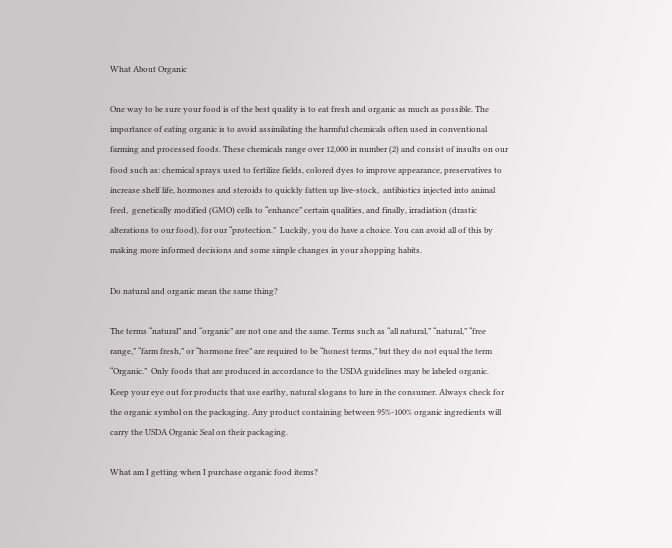What About Organic

One way to be sure your food is of the best quality is to eat fresh and organic as much as possible. The importance of eating organic is to avoid assimilating the harmful chemicals often used in conventional farming and processed foods. These chemicals range over 12,000 in number (2) and consist of insults on our food such as: chemical sprays used to fertilize fields, colored dyes to improve appearance, preservatives to increase shelf life, hormones and steroids to quickly fatten up live-stock,  antibiotics injected into animal feed,  genetically modified (GMO) cells to “enhance” certain qualities, and finally, irradiation (drastic alterations to our food), for our “protection.”  Luckily, you do have a choice. You can avoid all of this by making more informed decisions and some simple changes in your shopping habits.

Do natural and organic mean the same thing?

The terms “natural” and “organic” are not one and the same. Terms such as “all natural,” “natural,” “free range,” “farm fresh,” or “hormone free” are required to be “honest terms,” but they do not equal the term “Organic.”  Only foods that are produced in accordance to the USDA guidelines may be labeled organic.  Keep your eye out for products that use earthy, natural slogans to lure in the consumer. Always check for the organic symbol on the packaging. Any product containing between 95%-100% organic ingredients will carry the USDA Organic Seal on their packaging.

What am I getting when I purchase organic food items?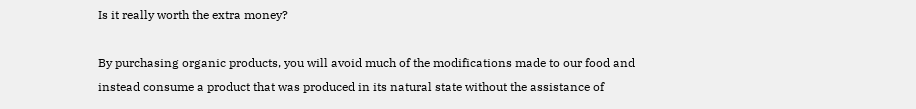Is it really worth the extra money?

By purchasing organic products, you will avoid much of the modifications made to our food and instead consume a product that was produced in its natural state without the assistance of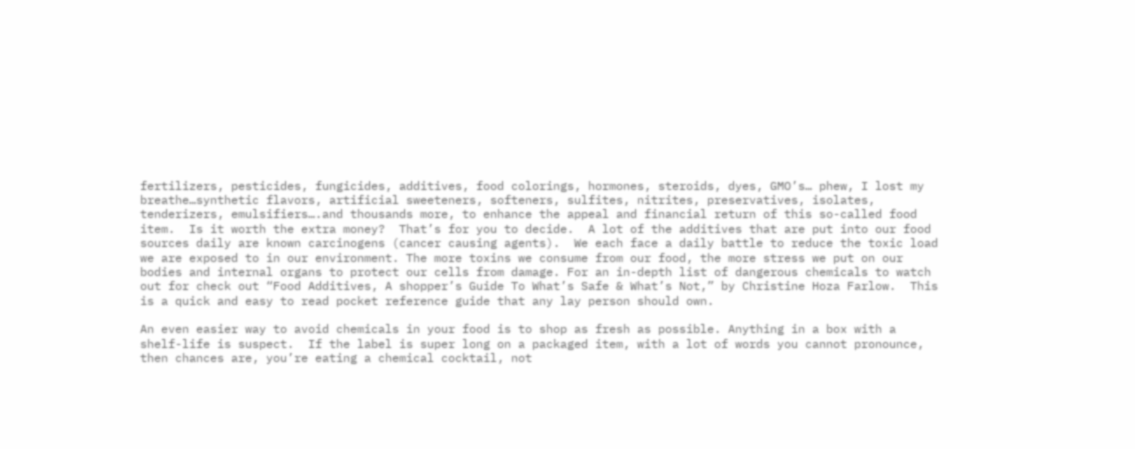fertilizers, pesticides, fungicides, additives, food colorings, hormones, steroids, dyes, GMO’s… phew, I lost my breathe…synthetic flavors, artificial sweeteners, softeners, sulfites, nitrites, preservatives, isolates, tenderizers, emulsifiers….and thousands more, to enhance the appeal and financial return of this so-called food item.  Is it worth the extra money?  That’s for you to decide.  A lot of the additives that are put into our food sources daily are known carcinogens (cancer causing agents).  We each face a daily battle to reduce the toxic load we are exposed to in our environment. The more toxins we consume from our food, the more stress we put on our bodies and internal organs to protect our cells from damage. For an in-depth list of dangerous chemicals to watch out for check out “Food Additives, A shopper’s Guide To What’s Safe & What’s Not,” by Christine Hoza Farlow.  This is a quick and easy to read pocket reference guide that any lay person should own.

An even easier way to avoid chemicals in your food is to shop as fresh as possible. Anything in a box with a shelf-life is suspect.  If the label is super long on a packaged item, with a lot of words you cannot pronounce, then chances are, you’re eating a chemical cocktail, not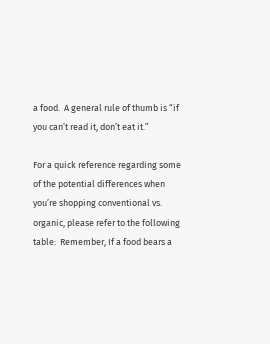a food.  A general rule of thumb is “if you can’t read it, don’t eat it.”

For a quick reference regarding some of the potential differences when you’re shopping conventional vs. organic, please refer to the following table:  Remember, If a food bears a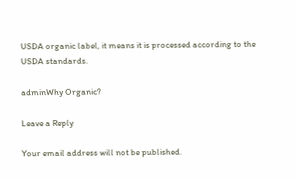USDA organic label, it means it is processed according to the USDA standards.

adminWhy Organic?

Leave a Reply

Your email address will not be published.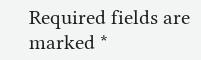Required fields are marked *